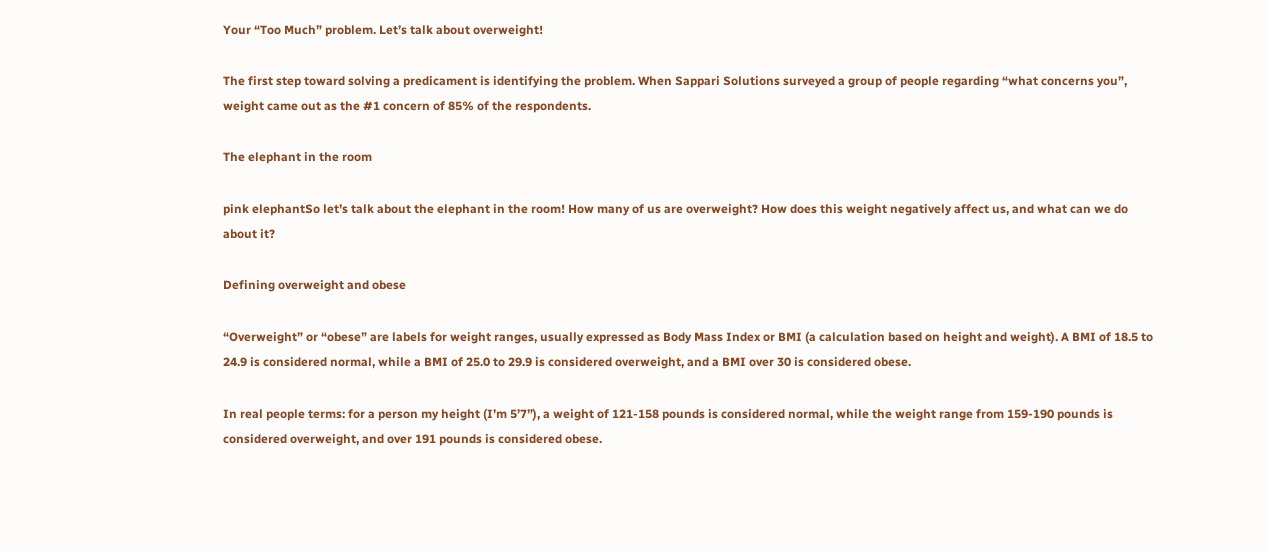Your “Too Much” problem. Let’s talk about overweight!

The first step toward solving a predicament is identifying the problem. When Sappari Solutions surveyed a group of people regarding “what concerns you”, weight came out as the #1 concern of 85% of the respondents.

The elephant in the room

pink elephantSo let’s talk about the elephant in the room! How many of us are overweight? How does this weight negatively affect us, and what can we do about it?

Defining overweight and obese

“Overweight” or “obese” are labels for weight ranges, usually expressed as Body Mass Index or BMI (a calculation based on height and weight). A BMI of 18.5 to 24.9 is considered normal, while a BMI of 25.0 to 29.9 is considered overweight, and a BMI over 30 is considered obese.

In real people terms: for a person my height (I’m 5’7”), a weight of 121-158 pounds is considered normal, while the weight range from 159-190 pounds is considered overweight, and over 191 pounds is considered obese.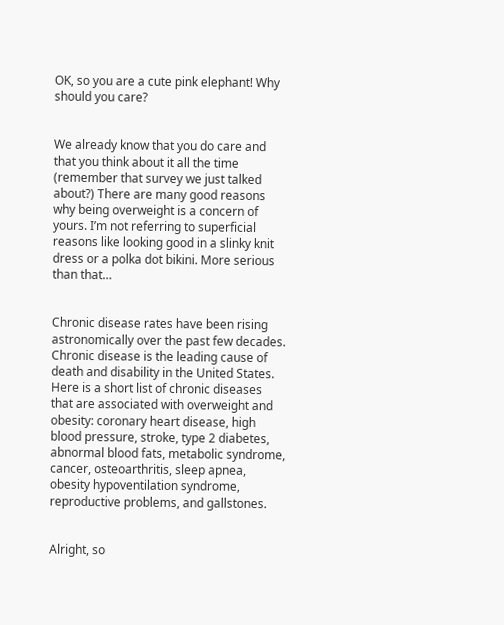OK, so you are a cute pink elephant! Why should you care?


We already know that you do care and that you think about it all the time (remember that survey we just talked about?) There are many good reasons why being overweight is a concern of yours. I’m not referring to superficial reasons like looking good in a slinky knit dress or a polka dot bikini. More serious than that…


Chronic disease rates have been rising astronomically over the past few decades. Chronic disease is the leading cause of death and disability in the United States. Here is a short list of chronic diseases that are associated with overweight and obesity: coronary heart disease, high blood pressure, stroke, type 2 diabetes, abnormal blood fats, metabolic syndrome, cancer, osteoarthritis, sleep apnea, obesity hypoventilation syndrome, reproductive problems, and gallstones.


Alright, so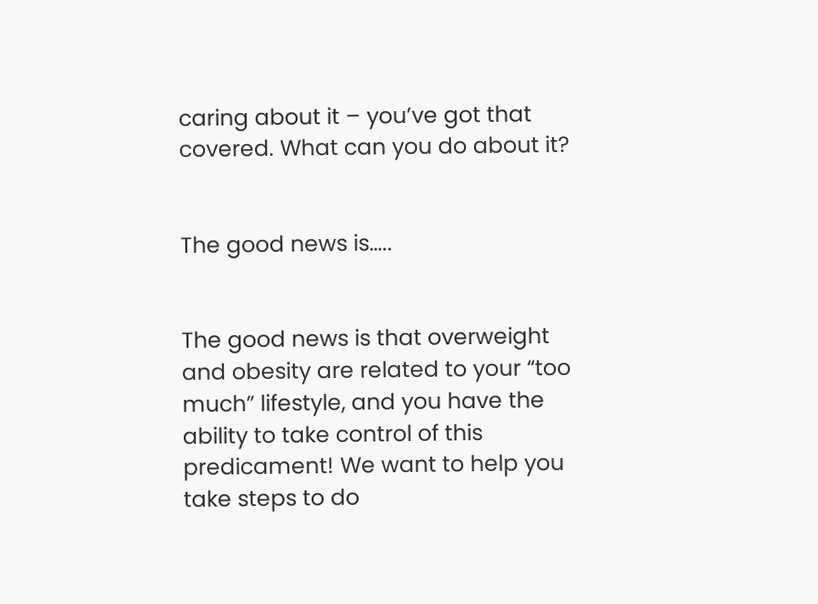caring about it – you’ve got that covered. What can you do about it?


The good news is…..


The good news is that overweight and obesity are related to your “too much” lifestyle, and you have the ability to take control of this predicament! We want to help you take steps to do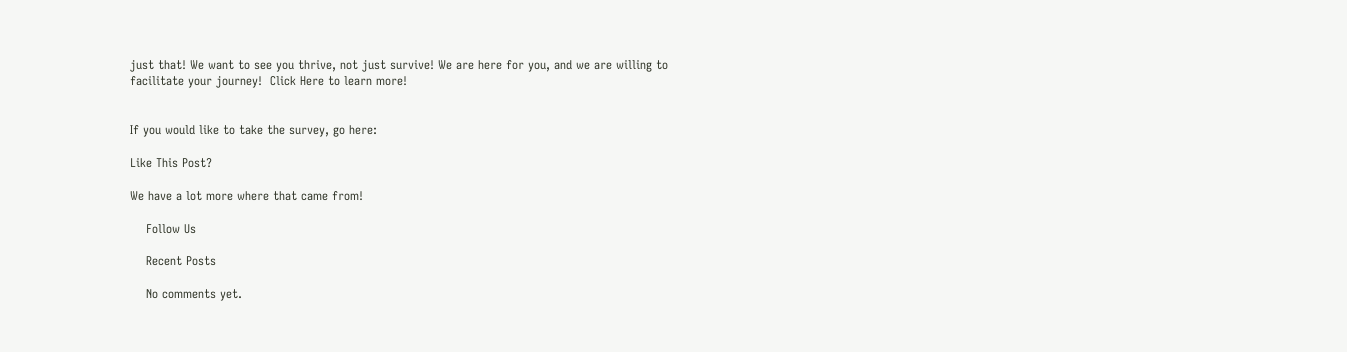just that! We want to see you thrive, not just survive! We are here for you, and we are willing to facilitate your journey!  Click Here to learn more!


If you would like to take the survey, go here:

Like This Post?

We have a lot more where that came from!

    Follow Us

    Recent Posts

    No comments yet.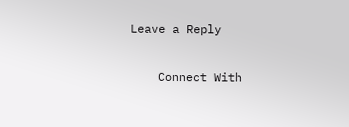Leave a Reply

    Connect With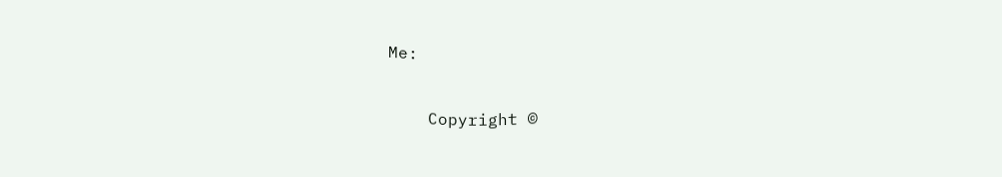Me:

    Copyright ©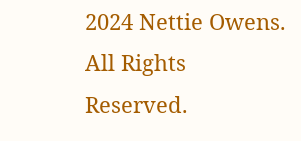2024 Nettie Owens. All Rights Reserved.